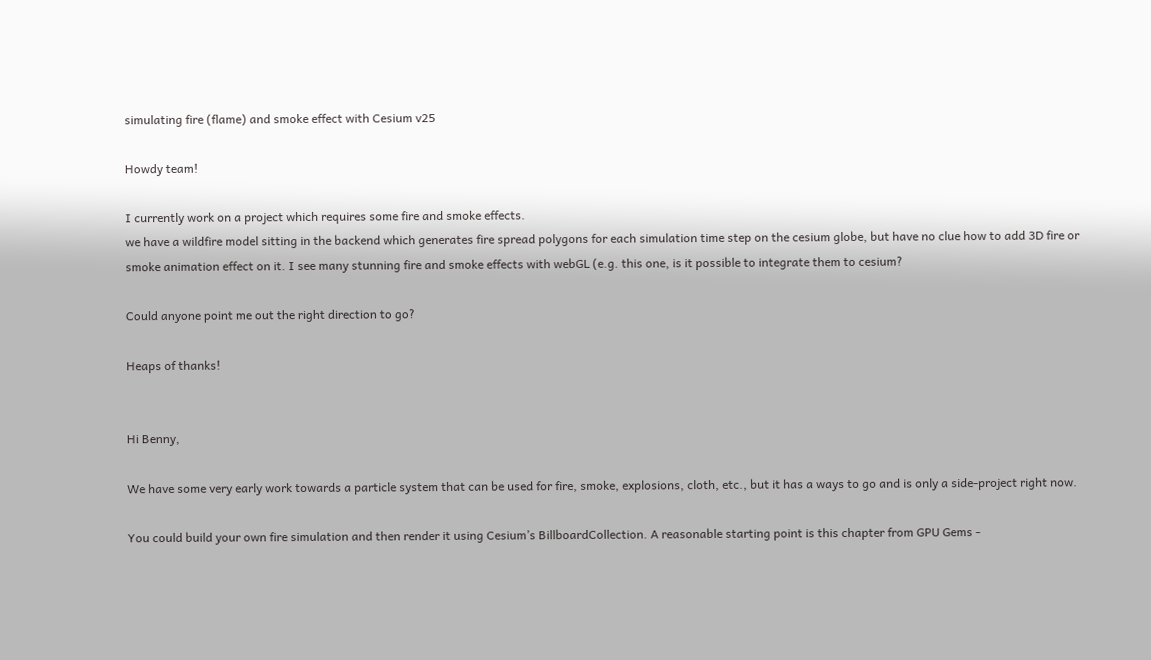simulating fire (flame) and smoke effect with Cesium v25

Howdy team!

I currently work on a project which requires some fire and smoke effects.
we have a wildfire model sitting in the backend which generates fire spread polygons for each simulation time step on the cesium globe, but have no clue how to add 3D fire or smoke animation effect on it. I see many stunning fire and smoke effects with webGL (e.g. this one, is it possible to integrate them to cesium?

Could anyone point me out the right direction to go?

Heaps of thanks!


Hi Benny,

We have some very early work towards a particle system that can be used for fire, smoke, explosions, cloth, etc., but it has a ways to go and is only a side-project right now.

You could build your own fire simulation and then render it using Cesium’s BillboardCollection. A reasonable starting point is this chapter from GPU Gems -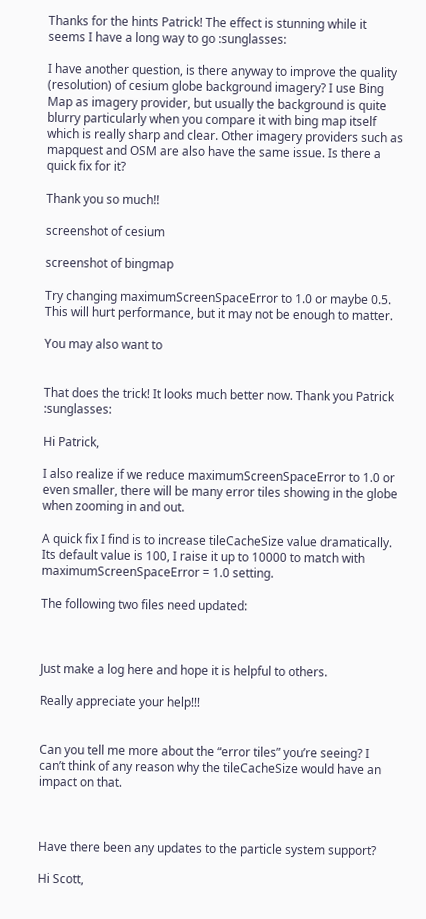Thanks for the hints Patrick! The effect is stunning while it seems I have a long way to go :sunglasses:

I have another question, is there anyway to improve the quality (resolution) of cesium globe background imagery? I use Bing Map as imagery provider, but usually the background is quite blurry particularly when you compare it with bing map itself which is really sharp and clear. Other imagery providers such as mapquest and OSM are also have the same issue. Is there a quick fix for it?

Thank you so much!!

screenshot of cesium

screenshot of bingmap

Try changing maximumScreenSpaceError to 1.0 or maybe 0.5. This will hurt performance, but it may not be enough to matter.

You may also want to


That does the trick! It looks much better now. Thank you Patrick :sunglasses:

Hi Patrick,

I also realize if we reduce maximumScreenSpaceError to 1.0 or even smaller, there will be many error tiles showing in the globe when zooming in and out.

A quick fix I find is to increase tileCacheSize value dramatically. Its default value is 100, I raise it up to 10000 to match with maximumScreenSpaceError = 1.0 setting.

The following two files need updated:



Just make a log here and hope it is helpful to others.

Really appreciate your help!!!


Can you tell me more about the “error tiles” you’re seeing? I can’t think of any reason why the tileCacheSize would have an impact on that.



Have there been any updates to the particle system support?

Hi Scott,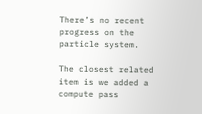There’s no recent progress on the particle system.

The closest related item is we added a compute pass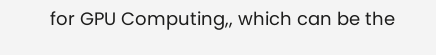for GPU Computing,, which can be the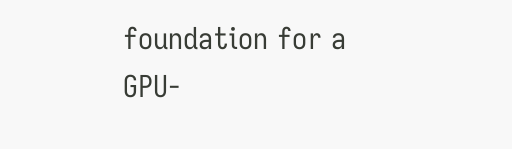foundation for a GPU-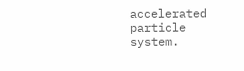accelerated particle system.